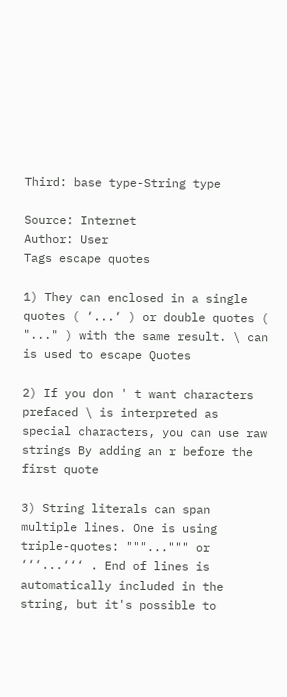Third: base type-String type

Source: Internet
Author: User
Tags escape quotes

1) They can enclosed in a single quotes ( ‘...‘ ) or double quotes ( "..." ) with the same result. \ can is used to escape Quotes

2) If you don ' t want characters prefaced \ is interpreted as special characters, you can use raw strings By adding an r before the first quote

3) String literals can span multiple lines. One is using triple-quotes: """...""" or ‘‘‘...‘‘‘ . End of lines is automatically included in the string, but it's possible to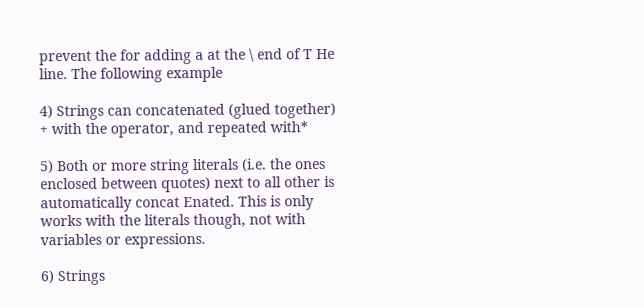prevent the for adding a at the \ end of T He line. The following example

4) Strings can concatenated (glued together) + with the operator, and repeated with*

5) Both or more string literals (i.e. the ones enclosed between quotes) next to all other is automatically concat Enated. This is only works with the literals though, not with variables or expressions.

6) Strings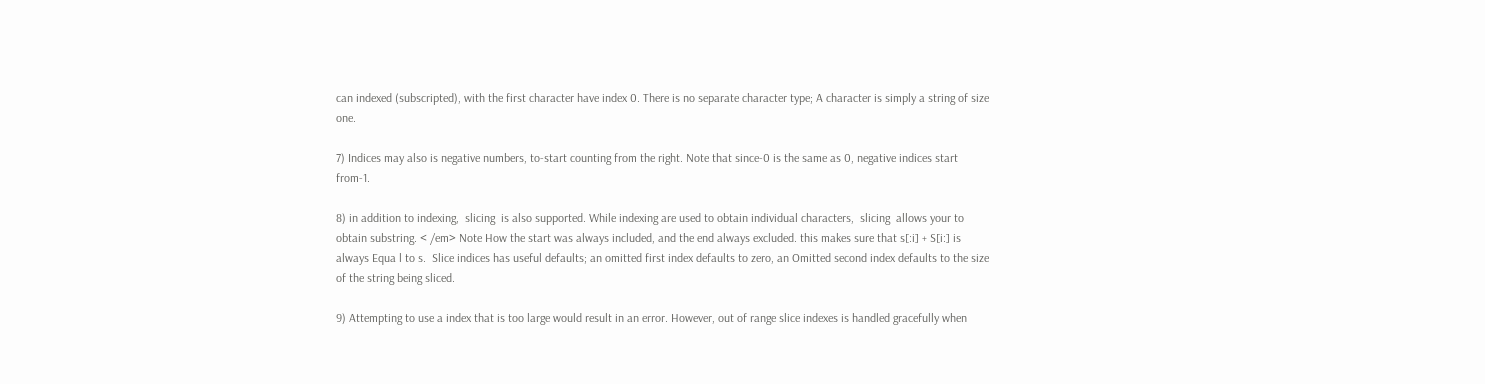can indexed (subscripted), with the first character have index 0. There is no separate character type; A character is simply a string of size one.

7) Indices may also is negative numbers, to-start counting from the right. Note that since-0 is the same as 0, negative indices start from-1.

8) in addition to indexing,  slicing  is also supported. While indexing are used to obtain individual characters,  slicing  allows your to obtain substring. < /em> Note How the start was always included, and the end always excluded. this makes sure that s[:i] + S[i:] is always Equa l to s.  Slice indices has useful defaults; an omitted first index defaults to zero, an Omitted second index defaults to the size of the string being sliced.

9) Attempting to use a index that is too large would result in an error. However, out of range slice indexes is handled gracefully when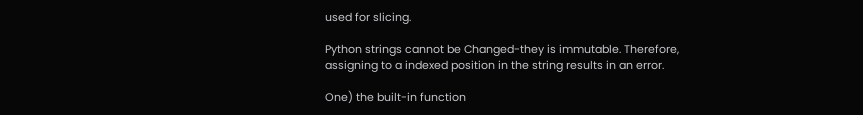used for slicing.

Python strings cannot be Changed-they is immutable. Therefore, assigning to a indexed position in the string results in an error.

One) the built-in function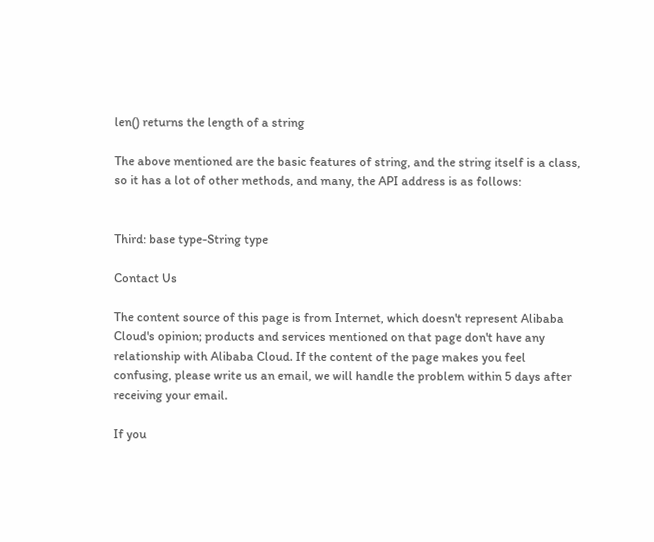len() returns the length of a string

The above mentioned are the basic features of string, and the string itself is a class, so it has a lot of other methods, and many, the API address is as follows:


Third: base type-String type

Contact Us

The content source of this page is from Internet, which doesn't represent Alibaba Cloud's opinion; products and services mentioned on that page don't have any relationship with Alibaba Cloud. If the content of the page makes you feel confusing, please write us an email, we will handle the problem within 5 days after receiving your email.

If you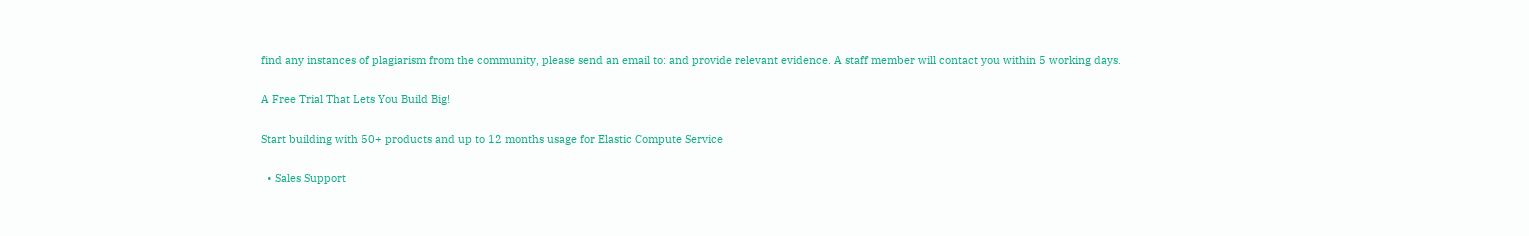find any instances of plagiarism from the community, please send an email to: and provide relevant evidence. A staff member will contact you within 5 working days.

A Free Trial That Lets You Build Big!

Start building with 50+ products and up to 12 months usage for Elastic Compute Service

  • Sales Support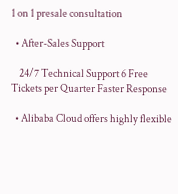1 on 1 presale consultation

  • After-Sales Support

    24/7 Technical Support 6 Free Tickets per Quarter Faster Response

  • Alibaba Cloud offers highly flexible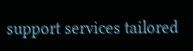support services tailored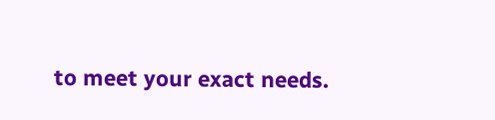to meet your exact needs.